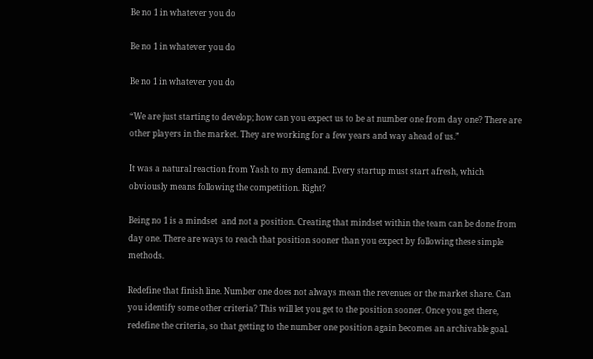Be no 1 in whatever you do

Be no 1 in whatever you do

Be no 1 in whatever you do

“We are just starting to develop; how can you expect us to be at number one from day one? There are other players in the market. They are working for a few years and way ahead of us.”

It was a natural reaction from Yash to my demand. Every startup must start afresh, which obviously means following the competition. Right?

Being no 1 is a mindset  and not a position. Creating that mindset within the team can be done from day one. There are ways to reach that position sooner than you expect by following these simple methods.

Redefine that finish line. Number one does not always mean the revenues or the market share. Can you identify some other criteria? This will let you get to the position sooner. Once you get there, redefine the criteria, so that getting to the number one position again becomes an archivable goal.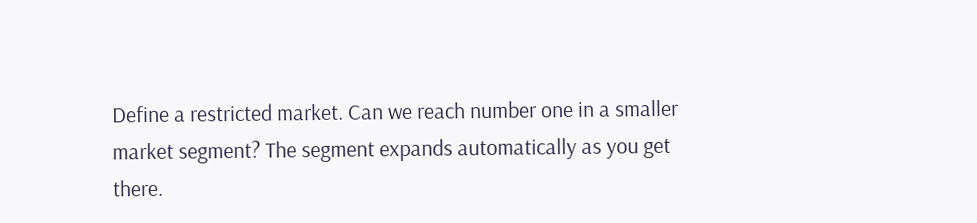Define a restricted market. Can we reach number one in a smaller market segment? The segment expands automatically as you get there.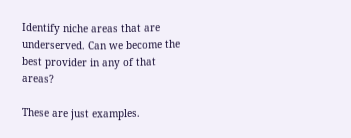Identify niche areas that are underserved. Can we become the best provider in any of that areas?

These are just examples.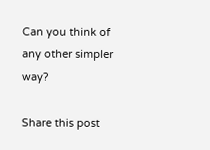Can you think of any other simpler way?

Share this post